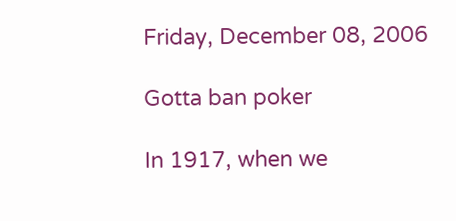Friday, December 08, 2006

Gotta ban poker

In 1917, when we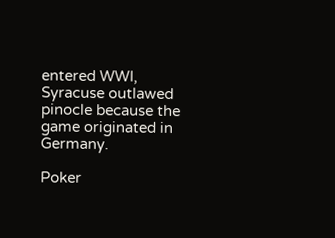entered WWI, Syracuse outlawed pinocle because the game originated in Germany.

Poker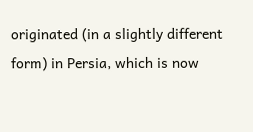originated (in a slightly different form) in Persia, which is now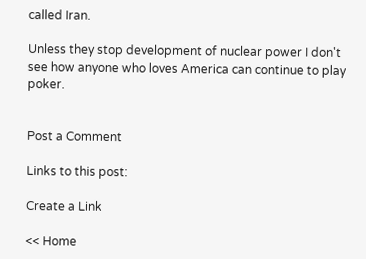called Iran.

Unless they stop development of nuclear power I don't see how anyone who loves America can continue to play poker.


Post a Comment

Links to this post:

Create a Link

<< Home